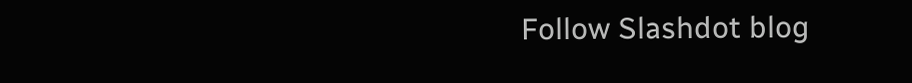Follow Slashdot blog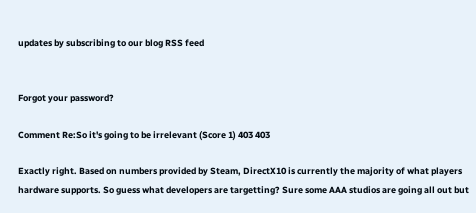updates by subscribing to our blog RSS feed


Forgot your password?

Comment Re:So it's going to be irrelevant (Score 1) 403 403

Exactly right. Based on numbers provided by Steam, DirectX10 is currently the majority of what players hardware supports. So guess what developers are targetting? Sure some AAA studios are going all out but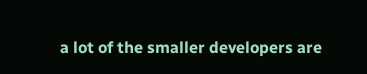a lot of the smaller developers are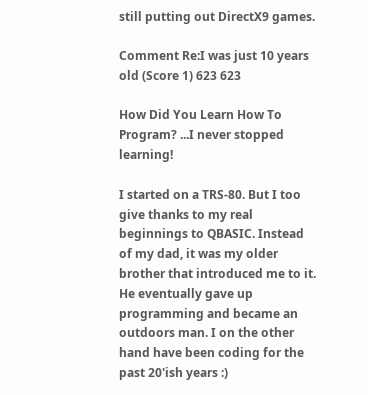still putting out DirectX9 games.

Comment Re:I was just 10 years old (Score 1) 623 623

How Did You Learn How To Program? ...I never stopped learning!

I started on a TRS-80. But I too give thanks to my real beginnings to QBASIC. Instead of my dad, it was my older brother that introduced me to it. He eventually gave up programming and became an outdoors man. I on the other hand have been coding for the past 20'ish years :)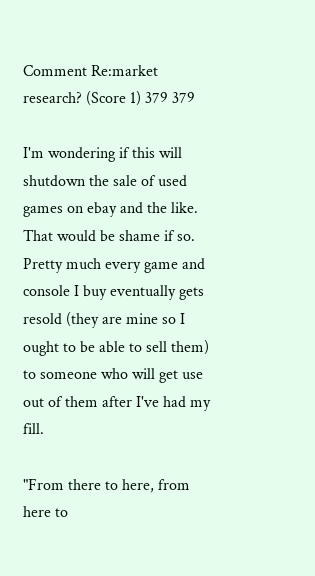Comment Re:market research? (Score 1) 379 379

I'm wondering if this will shutdown the sale of used games on ebay and the like. That would be shame if so. Pretty much every game and console I buy eventually gets resold (they are mine so I ought to be able to sell them) to someone who will get use out of them after I've had my fill.

"From there to here, from here to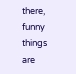there, funny things are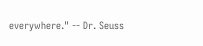everywhere." -- Dr. Seuss